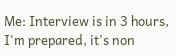Me: Interview is in 3 hours, I'm prepared, it's non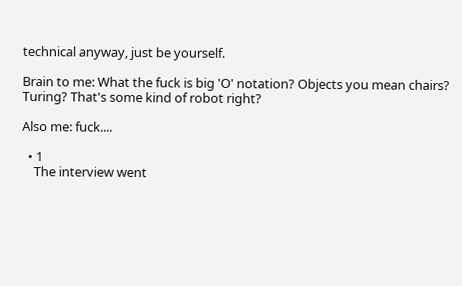technical anyway, just be yourself.

Brain to me: What the fuck is big 'O' notation? Objects you mean chairs? Turing? That's some kind of robot right?

Also me: fuck....

  • 1
    The interview went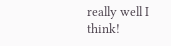really well I think!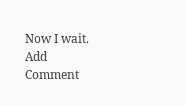Now I wait.
Add Comment